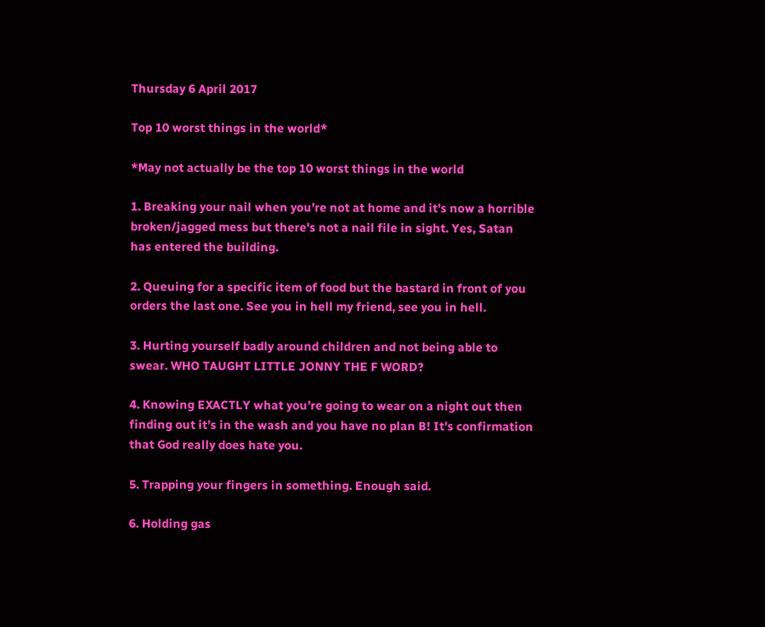Thursday 6 April 2017

Top 10 worst things in the world*

*May not actually be the top 10 worst things in the world

1. Breaking your nail when you're not at home and it's now a horrible broken/jagged mess but there's not a nail file in sight. Yes, Satan has entered the building.

2. Queuing for a specific item of food but the bastard in front of you orders the last one. See you in hell my friend, see you in hell.

3. Hurting yourself badly around children and not being able to swear. WHO TAUGHT LITTLE JONNY THE F WORD?

4. Knowing EXACTLY what you’re going to wear on a night out then finding out it’s in the wash and you have no plan B! It's confirmation that God really does hate you.

5. Trapping your fingers in something. Enough said.

6. Holding gas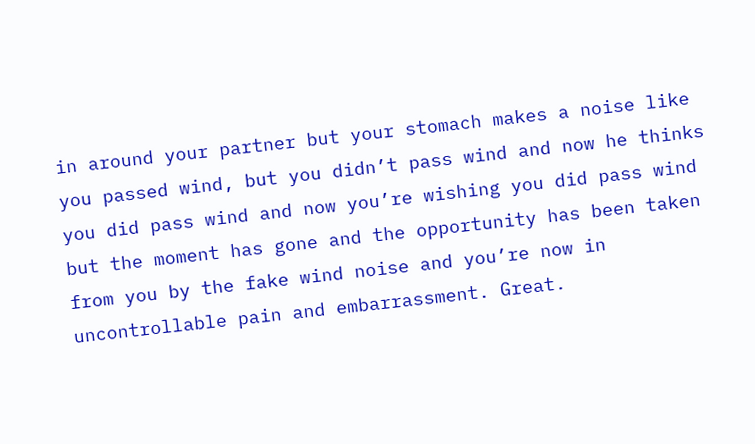in around your partner but your stomach makes a noise like you passed wind, but you didn’t pass wind and now he thinks you did pass wind and now you’re wishing you did pass wind but the moment has gone and the opportunity has been taken from you by the fake wind noise and you’re now in uncontrollable pain and embarrassment. Great.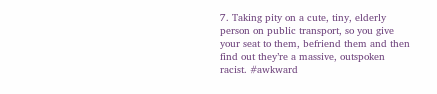7. Taking pity on a cute, tiny, elderly person on public transport, so you give your seat to them, befriend them and then find out they’re a massive, outspoken racist. #awkward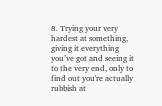8. Trying your very hardest at something, giving it everything you’ve got and seeing it to the very end, only to find out you're actually rubbish at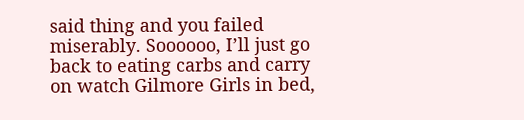said thing and you failed miserably. Soooooo, I’ll just go back to eating carbs and carry on watch Gilmore Girls in bed,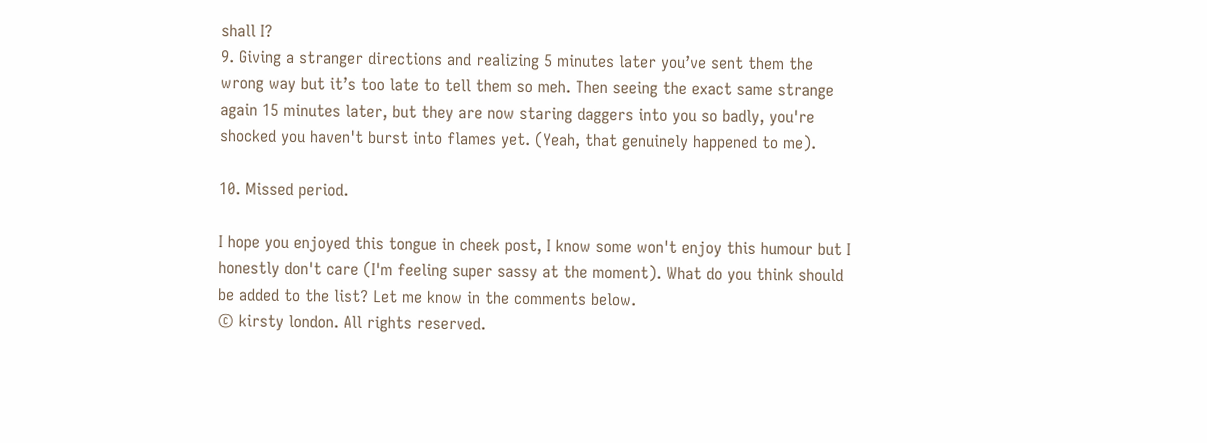shall I?
9. Giving a stranger directions and realizing 5 minutes later you’ve sent them the wrong way but it’s too late to tell them so meh. Then seeing the exact same strange again 15 minutes later, but they are now staring daggers into you so badly, you're shocked you haven't burst into flames yet. (Yeah, that genuinely happened to me).

10. Missed period.

I hope you enjoyed this tongue in cheek post, I know some won't enjoy this humour but I honestly don't care (I'm feeling super sassy at the moment). What do you think should be added to the list? Let me know in the comments below.
© kirsty london. All rights reserved.